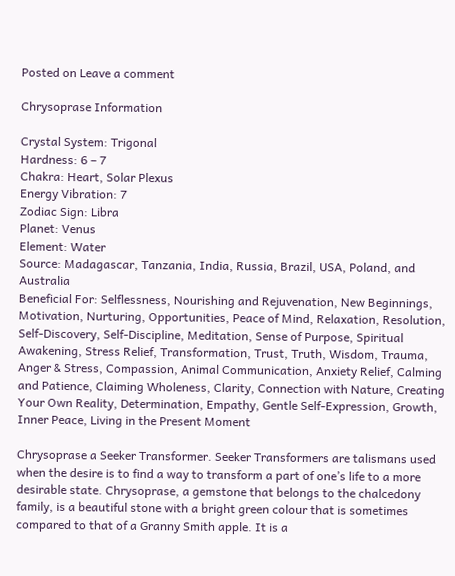Posted on Leave a comment

Chrysoprase Information

Crystal System: Trigonal
Hardness: 6 – 7
Chakra: Heart, Solar Plexus
Energy Vibration: 7
Zodiac Sign: Libra
Planet: Venus
Element: Water
Source: Madagascar, Tanzania, India, Russia, Brazil, USA, Poland, and Australia
Beneficial For: Selflessness, Nourishing and Rejuvenation, New Beginnings, Motivation, Nurturing, Opportunities, Peace of Mind, Relaxation, Resolution, Self-Discovery, Self-Discipline, Meditation, Sense of Purpose, Spiritual Awakening, Stress Relief, Transformation, Trust, Truth, Wisdom, Trauma, Anger & Stress, Compassion, Animal Communication, Anxiety Relief, Calming and Patience, Claiming Wholeness, Clarity, Connection with Nature, Creating Your Own Reality, Determination, Empathy, Gentle Self-Expression, Growth, Inner Peace, Living in the Present Moment

Chrysoprase a Seeker Transformer. Seeker Transformers are talismans used when the desire is to find a way to transform a part of one’s life to a more desirable state. Chrysoprase, a gemstone that belongs to the chalcedony family, is a beautiful stone with a bright green colour that is sometimes compared to that of a Granny Smith apple. It is a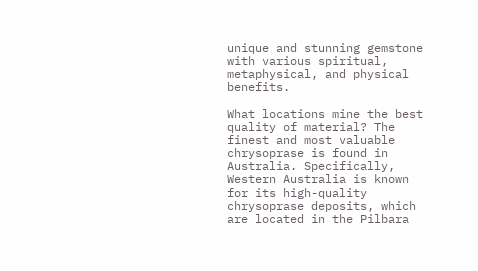unique and stunning gemstone with various spiritual, metaphysical, and physical benefits.

What locations mine the best quality of material? The finest and most valuable chrysoprase is found in Australia. Specifically, Western Australia is known for its high-quality chrysoprase deposits, which are located in the Pilbara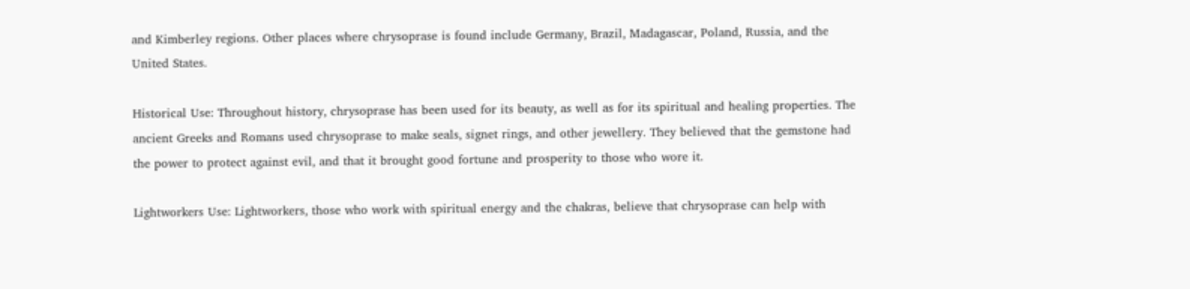and Kimberley regions. Other places where chrysoprase is found include Germany, Brazil, Madagascar, Poland, Russia, and the United States.

Historical Use: Throughout history, chrysoprase has been used for its beauty, as well as for its spiritual and healing properties. The ancient Greeks and Romans used chrysoprase to make seals, signet rings, and other jewellery. They believed that the gemstone had the power to protect against evil, and that it brought good fortune and prosperity to those who wore it.

Lightworkers Use: Lightworkers, those who work with spiritual energy and the chakras, believe that chrysoprase can help with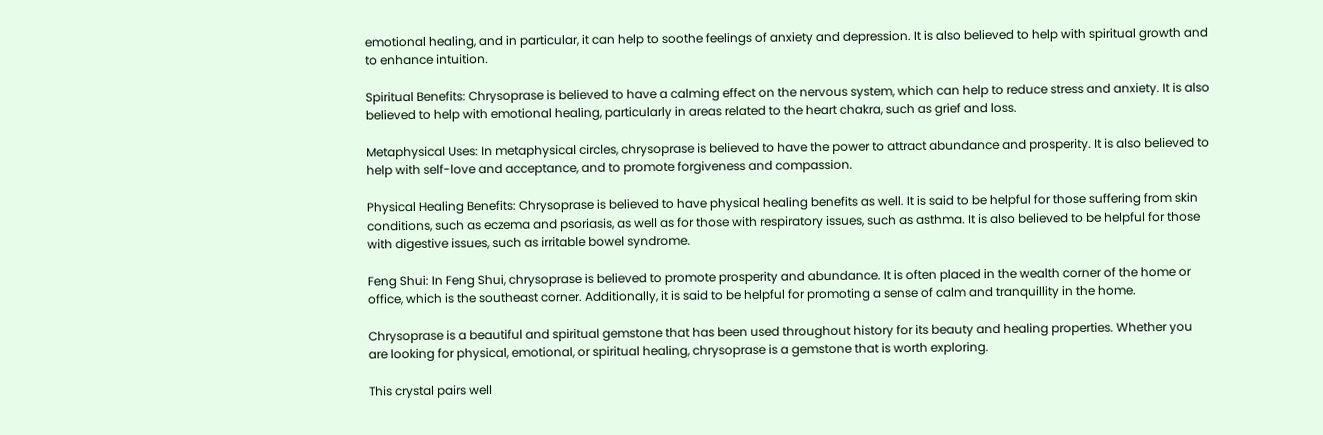emotional healing, and in particular, it can help to soothe feelings of anxiety and depression. It is also believed to help with spiritual growth and to enhance intuition.

Spiritual Benefits: Chrysoprase is believed to have a calming effect on the nervous system, which can help to reduce stress and anxiety. It is also believed to help with emotional healing, particularly in areas related to the heart chakra, such as grief and loss.

Metaphysical Uses: In metaphysical circles, chrysoprase is believed to have the power to attract abundance and prosperity. It is also believed to help with self-love and acceptance, and to promote forgiveness and compassion.

Physical Healing Benefits: Chrysoprase is believed to have physical healing benefits as well. It is said to be helpful for those suffering from skin conditions, such as eczema and psoriasis, as well as for those with respiratory issues, such as asthma. It is also believed to be helpful for those with digestive issues, such as irritable bowel syndrome.

Feng Shui: In Feng Shui, chrysoprase is believed to promote prosperity and abundance. It is often placed in the wealth corner of the home or office, which is the southeast corner. Additionally, it is said to be helpful for promoting a sense of calm and tranquillity in the home.

Chrysoprase is a beautiful and spiritual gemstone that has been used throughout history for its beauty and healing properties. Whether you are looking for physical, emotional, or spiritual healing, chrysoprase is a gemstone that is worth exploring.

This crystal pairs well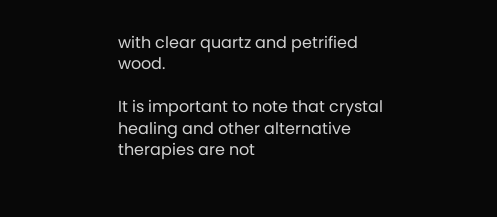with clear quartz and petrified wood.

It is important to note that crystal healing and other alternative therapies are not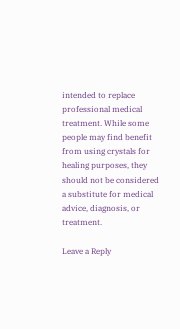intended to replace professional medical treatment. While some people may find benefit from using crystals for healing purposes, they should not be considered a substitute for medical advice, diagnosis, or treatment.

Leave a Reply